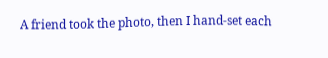A friend took the photo, then I hand-set each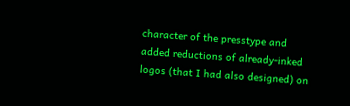character of the presstype and added reductions of already-inked logos (that I had also designed) on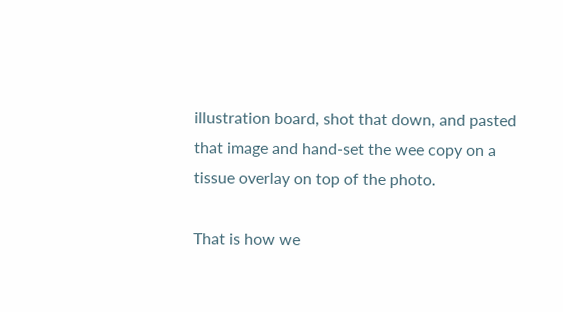illustration board, shot that down, and pasted that image and hand-set the wee copy on a tissue overlay on top of the photo.

That is how we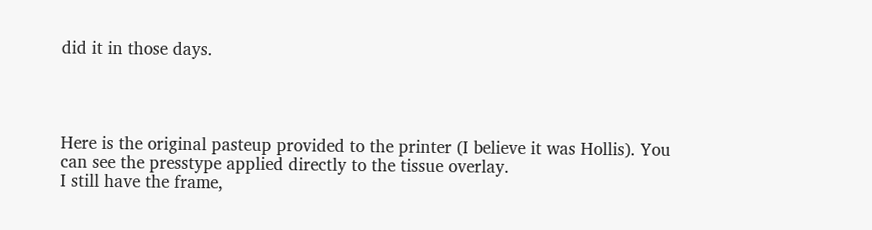did it in those days.




Here is the original pasteup provided to the printer (I believe it was Hollis). You can see the presstype applied directly to the tissue overlay.
I still have the frame,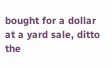bought for a dollar at a yard sale, ditto the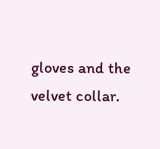gloves and the velvet collar.